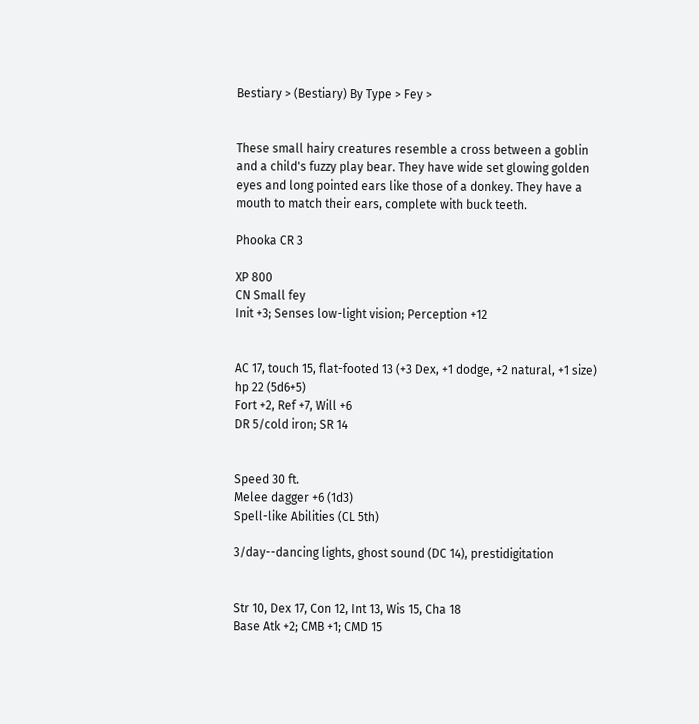Bestiary > (Bestiary) By Type > Fey >


These small hairy creatures resemble a cross between a goblin and a child's fuzzy play bear. They have wide set glowing golden eyes and long pointed ears like those of a donkey. They have a mouth to match their ears, complete with buck teeth.

Phooka CR 3

XP 800
CN Small fey
Init +3; Senses low-light vision; Perception +12


AC 17, touch 15, flat-footed 13 (+3 Dex, +1 dodge, +2 natural, +1 size)
hp 22 (5d6+5)
Fort +2, Ref +7, Will +6
DR 5/cold iron; SR 14


Speed 30 ft.
Melee dagger +6 (1d3)
Spell-like Abilities (CL 5th)

3/day--dancing lights, ghost sound (DC 14), prestidigitation


Str 10, Dex 17, Con 12, Int 13, Wis 15, Cha 18
Base Atk +2; CMB +1; CMD 15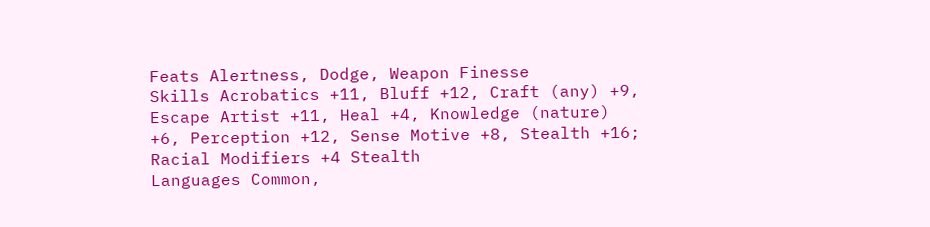Feats Alertness, Dodge, Weapon Finesse
Skills Acrobatics +11, Bluff +12, Craft (any) +9, Escape Artist +11, Heal +4, Knowledge (nature) +6, Perception +12, Sense Motive +8, Stealth +16; Racial Modifiers +4 Stealth
Languages Common,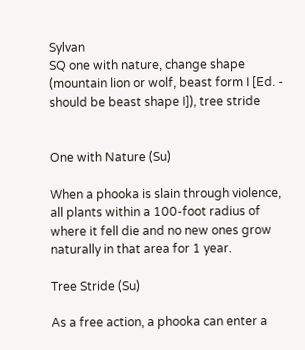Sylvan
SQ one with nature, change shape (mountain lion or wolf, beast form I [Ed. - should be beast shape I]), tree stride


One with Nature (Su)

When a phooka is slain through violence, all plants within a 100-foot radius of where it fell die and no new ones grow naturally in that area for 1 year.

Tree Stride (Su)

As a free action, a phooka can enter a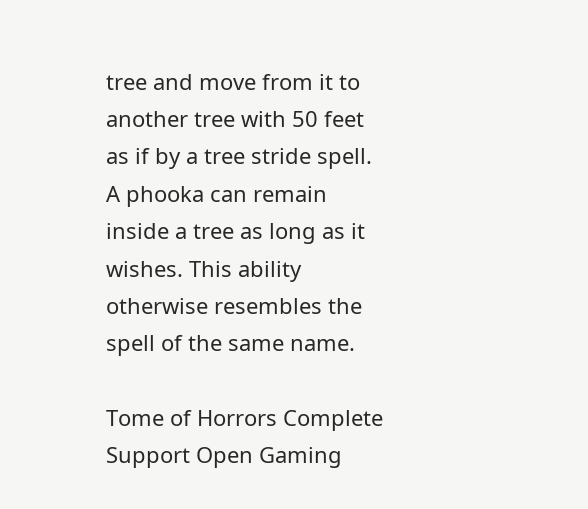tree and move from it to another tree with 50 feet as if by a tree stride spell. A phooka can remain inside a tree as long as it wishes. This ability otherwise resembles the spell of the same name.

Tome of Horrors Complete
Support Open Gaming